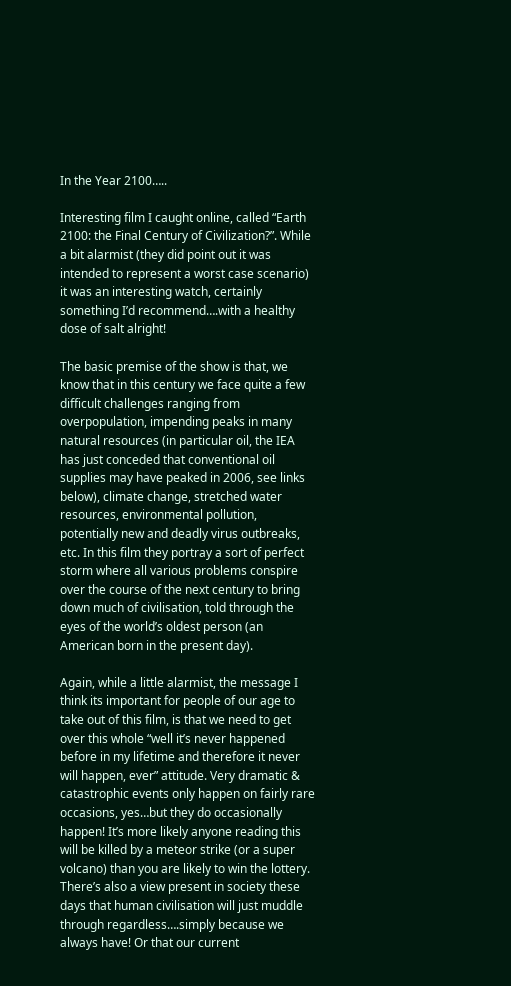In the Year 2100…..

Interesting film I caught online, called “Earth 2100: the Final Century of Civilization?”. While a bit alarmist (they did point out it was intended to represent a worst case scenario) it was an interesting watch, certainly something I’d recommend….with a healthy dose of salt alright!

The basic premise of the show is that, we know that in this century we face quite a few difficult challenges ranging from overpopulation, impending peaks in many natural resources (in particular oil, the IEA has just conceded that conventional oil supplies may have peaked in 2006, see links below), climate change, stretched water resources, environmental pollution, potentially new and deadly virus outbreaks, etc. In this film they portray a sort of perfect storm where all various problems conspire over the course of the next century to bring down much of civilisation, told through the eyes of the world’s oldest person (an American born in the present day).

Again, while a little alarmist, the message I think its important for people of our age to take out of this film, is that we need to get over this whole “well it’s never happened before in my lifetime and therefore it never will happen, ever” attitude. Very dramatic & catastrophic events only happen on fairly rare occasions, yes…but they do occasionally happen! It’s more likely anyone reading this will be killed by a meteor strike (or a super volcano) than you are likely to win the lottery. There’s also a view present in society these days that human civilisation will just muddle through regardless….simply because we always have! Or that our current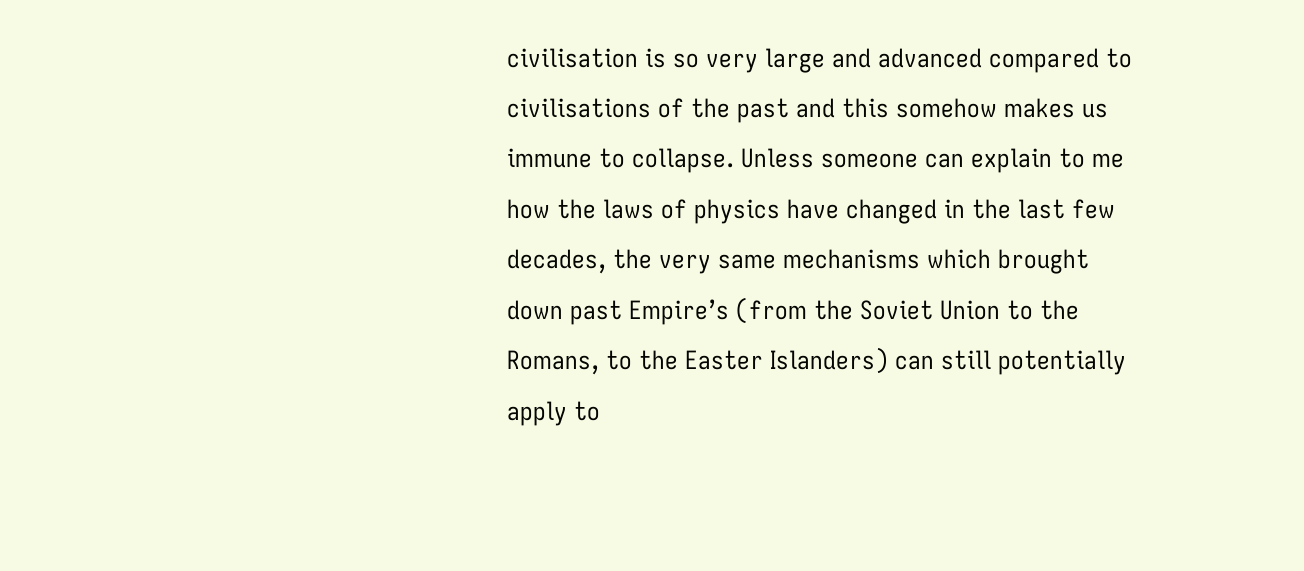civilisation is so very large and advanced compared to civilisations of the past and this somehow makes us immune to collapse. Unless someone can explain to me how the laws of physics have changed in the last few decades, the very same mechanisms which brought down past Empire’s (from the Soviet Union to the Romans, to the Easter Islanders) can still potentially apply to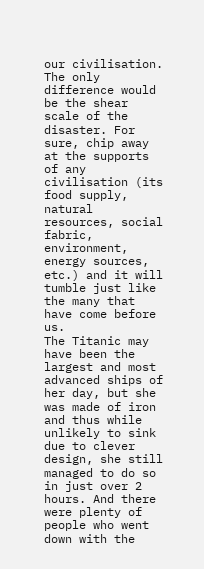our civilisation. The only difference would be the shear scale of the disaster. For sure, chip away at the supports of any civilisation (its food supply, natural resources, social fabric, environment, energy sources, etc.) and it will tumble just like the many that have come before us.
The Titanic may have been the largest and most advanced ships of her day, but she was made of iron and thus while unlikely to sink due to clever design, she still managed to do so in just over 2 hours. And there were plenty of people who went down with the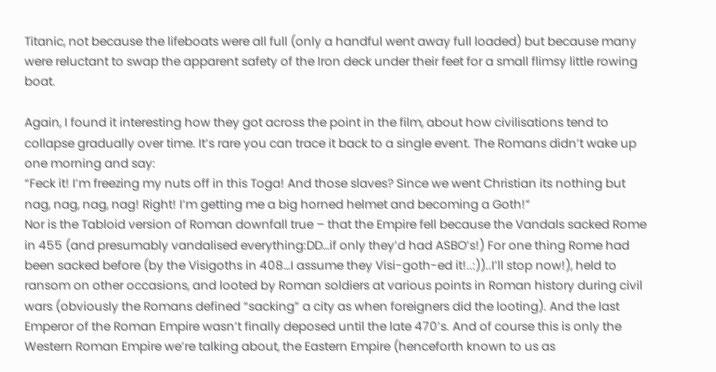Titanic, not because the lifeboats were all full (only a handful went away full loaded) but because many were reluctant to swap the apparent safety of the Iron deck under their feet for a small flimsy little rowing boat.

Again, I found it interesting how they got across the point in the film, about how civilisations tend to collapse gradually over time. It’s rare you can trace it back to a single event. The Romans didn’t wake up one morning and say:
“Feck it! I’m freezing my nuts off in this Toga! And those slaves? Since we went Christian its nothing but nag, nag, nag, nag! Right! I’m getting me a big horned helmet and becoming a Goth!”
Nor is the Tabloid version of Roman downfall true – that the Empire fell because the Vandals sacked Rome in 455 (and presumably vandalised everything:DD…if only they’d had ASBO’s!) For one thing Rome had been sacked before (by the Visigoths in 408…I assume they Visi-goth-ed it!..:))..I’ll stop now!), held to ransom on other occasions, and looted by Roman soldiers at various points in Roman history during civil wars (obviously the Romans defined “sacking” a city as when foreigners did the looting). And the last Emperor of the Roman Empire wasn’t finally deposed until the late 470’s. And of course this is only the Western Roman Empire we’re talking about, the Eastern Empire (henceforth known to us as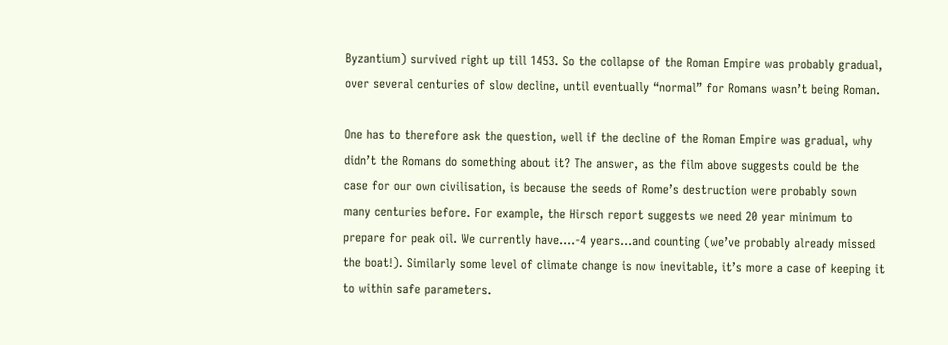Byzantium) survived right up till 1453. So the collapse of the Roman Empire was probably gradual, over several centuries of slow decline, until eventually “normal” for Romans wasn’t being Roman.

One has to therefore ask the question, well if the decline of the Roman Empire was gradual, why didn’t the Romans do something about it? The answer, as the film above suggests could be the case for our own civilisation, is because the seeds of Rome’s destruction were probably sown many centuries before. For example, the Hirsch report suggests we need 20 year minimum to prepare for peak oil. We currently have….-4 years…and counting (we’ve probably already missed the boat!). Similarly some level of climate change is now inevitable, it’s more a case of keeping it to within safe parameters.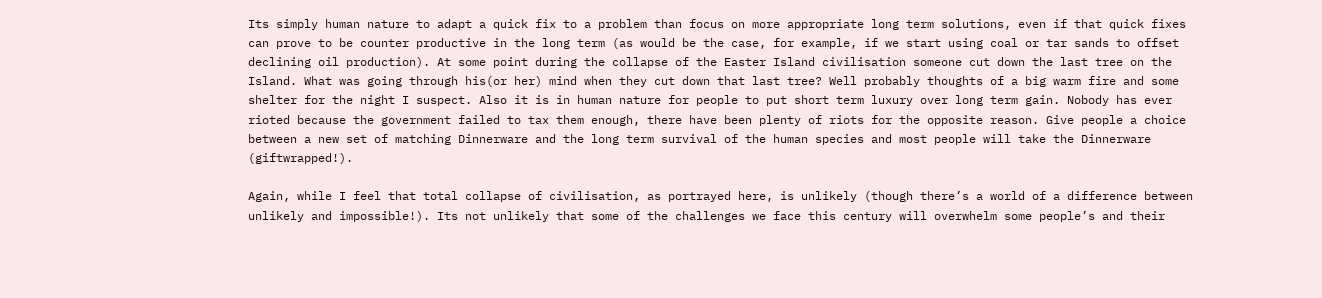Its simply human nature to adapt a quick fix to a problem than focus on more appropriate long term solutions, even if that quick fixes can prove to be counter productive in the long term (as would be the case, for example, if we start using coal or tar sands to offset declining oil production). At some point during the collapse of the Easter Island civilisation someone cut down the last tree on the Island. What was going through his(or her) mind when they cut down that last tree? Well probably thoughts of a big warm fire and some shelter for the night I suspect. Also it is in human nature for people to put short term luxury over long term gain. Nobody has ever rioted because the government failed to tax them enough, there have been plenty of riots for the opposite reason. Give people a choice between a new set of matching Dinnerware and the long term survival of the human species and most people will take the Dinnerware (giftwrapped!).

Again, while I feel that total collapse of civilisation, as portrayed here, is unlikely (though there’s a world of a difference between unlikely and impossible!). Its not unlikely that some of the challenges we face this century will overwhelm some people’s and their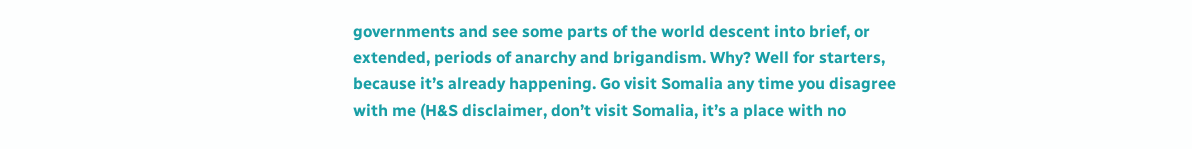governments and see some parts of the world descent into brief, or extended, periods of anarchy and brigandism. Why? Well for starters, because it’s already happening. Go visit Somalia any time you disagree with me (H&S disclaimer, don’t visit Somalia, it’s a place with no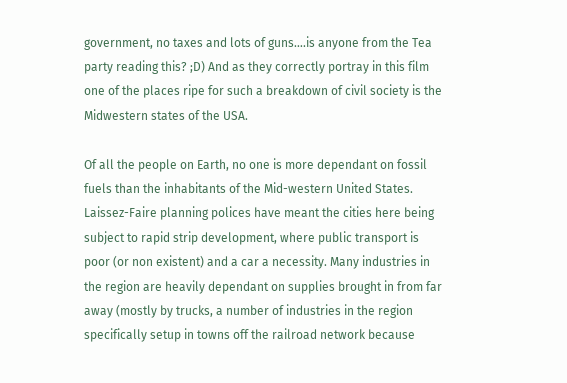government, no taxes and lots of guns….is anyone from the Tea party reading this? ;D) And as they correctly portray in this film one of the places ripe for such a breakdown of civil society is the Midwestern states of the USA.

Of all the people on Earth, no one is more dependant on fossil fuels than the inhabitants of the Mid-western United States. Laissez-Faire planning polices have meant the cities here being subject to rapid strip development, where public transport is poor (or non existent) and a car a necessity. Many industries in the region are heavily dependant on supplies brought in from far away (mostly by trucks, a number of industries in the region specifically setup in towns off the railroad network because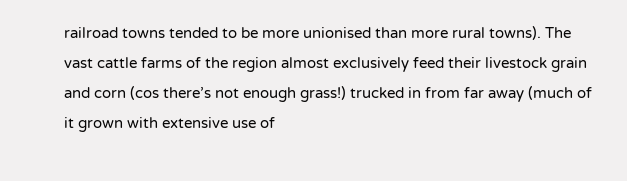railroad towns tended to be more unionised than more rural towns). The vast cattle farms of the region almost exclusively feed their livestock grain and corn (cos there’s not enough grass!) trucked in from far away (much of it grown with extensive use of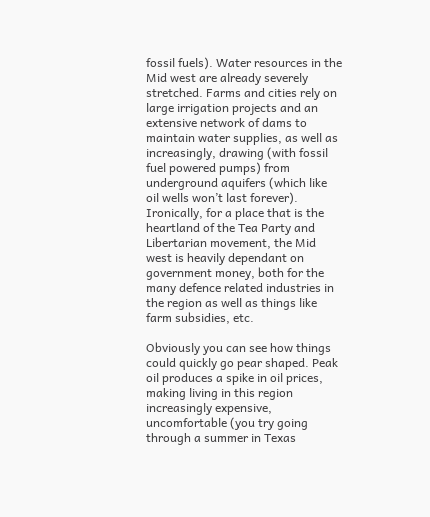fossil fuels). Water resources in the Mid west are already severely stretched. Farms and cities rely on large irrigation projects and an extensive network of dams to maintain water supplies, as well as increasingly, drawing (with fossil fuel powered pumps) from underground aquifers (which like oil wells won’t last forever). Ironically, for a place that is the heartland of the Tea Party and Libertarian movement, the Mid west is heavily dependant on government money, both for the many defence related industries in the region as well as things like farm subsidies, etc.

Obviously you can see how things could quickly go pear shaped. Peak oil produces a spike in oil prices, making living in this region increasingly expensive, uncomfortable (you try going through a summer in Texas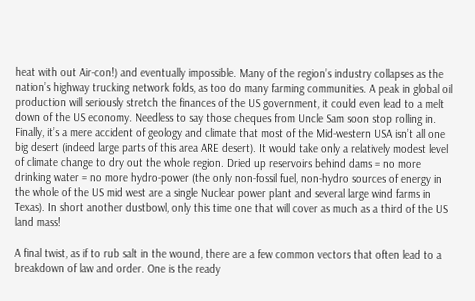heat with out Air-con!) and eventually impossible. Many of the region’s industry collapses as the nation’s highway trucking network folds, as too do many farming communities. A peak in global oil production will seriously stretch the finances of the US government, it could even lead to a melt down of the US economy. Needless to say those cheques from Uncle Sam soon stop rolling in. Finally, it’s a mere accident of geology and climate that most of the Mid-western USA isn’t all one big desert (indeed large parts of this area ARE desert). It would take only a relatively modest level of climate change to dry out the whole region. Dried up reservoirs behind dams = no more drinking water = no more hydro-power (the only non-fossil fuel, non-hydro sources of energy in the whole of the US mid west are a single Nuclear power plant and several large wind farms in Texas). In short another dustbowl, only this time one that will cover as much as a third of the US land mass!

A final twist, as if to rub salt in the wound, there are a few common vectors that often lead to a breakdown of law and order. One is the ready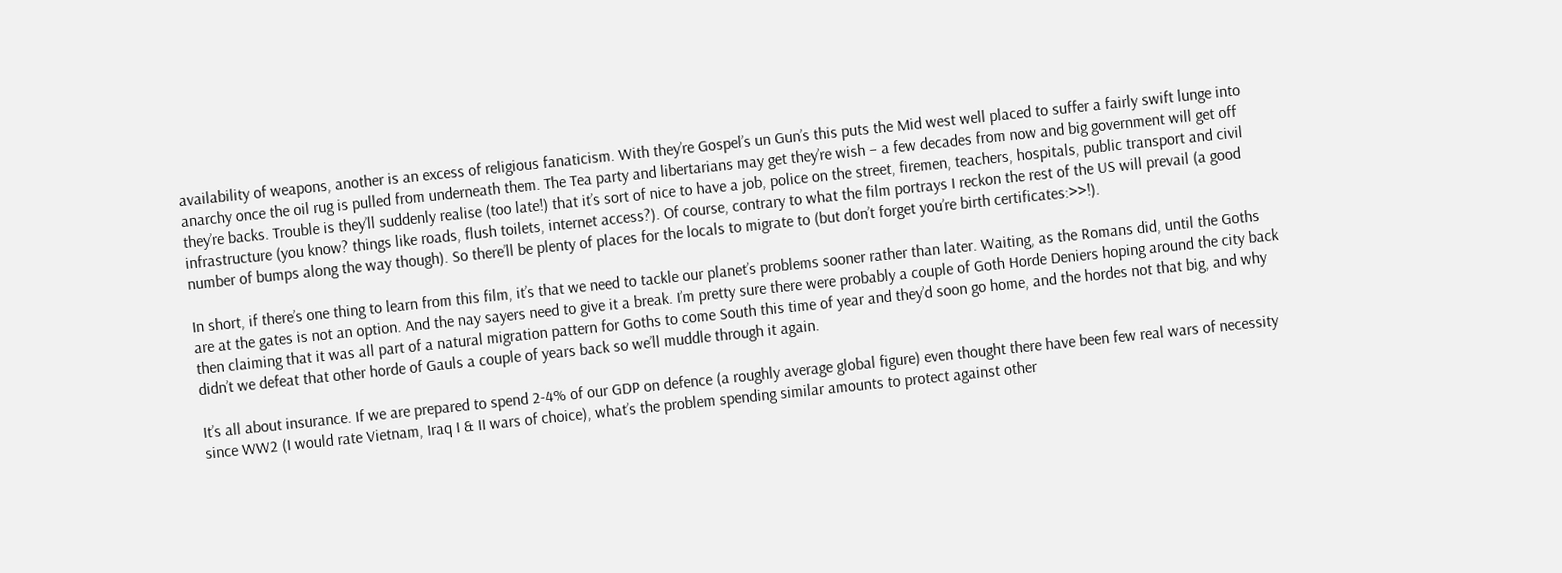availability of weapons, another is an excess of religious fanaticism. With they’re Gospel’s un Gun’s this puts the Mid west well placed to suffer a fairly swift lunge into anarchy once the oil rug is pulled from underneath them. The Tea party and libertarians may get they’re wish – a few decades from now and big government will get off they’re backs. Trouble is they’ll suddenly realise (too late!) that it’s sort of nice to have a job, police on the street, firemen, teachers, hospitals, public transport and civil infrastructure (you know? things like roads, flush toilets, internet access?). Of course, contrary to what the film portrays I reckon the rest of the US will prevail (a good number of bumps along the way though). So there’ll be plenty of places for the locals to migrate to (but don’t forget you’re birth certificates:>>!).

In short, if there’s one thing to learn from this film, it’s that we need to tackle our planet’s problems sooner rather than later. Waiting, as the Romans did, until the Goths are at the gates is not an option. And the nay sayers need to give it a break. I’m pretty sure there were probably a couple of Goth Horde Deniers hoping around the city back then claiming that it was all part of a natural migration pattern for Goths to come South this time of year and they’d soon go home, and the hordes not that big, and why didn’t we defeat that other horde of Gauls a couple of years back so we’ll muddle through it again.

It’s all about insurance. If we are prepared to spend 2-4% of our GDP on defence (a roughly average global figure) even thought there have been few real wars of necessity since WW2 (I would rate Vietnam, Iraq I & II wars of choice), what’s the problem spending similar amounts to protect against other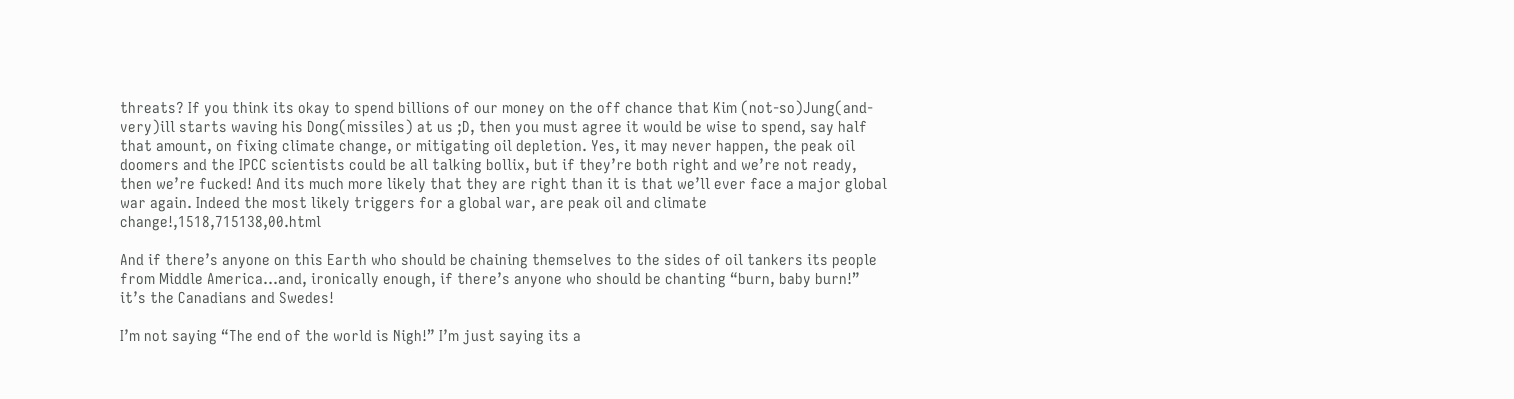threats? If you think its okay to spend billions of our money on the off chance that Kim (not-so)Jung(and-very)ill starts waving his Dong(missiles) at us ;D, then you must agree it would be wise to spend, say half that amount, on fixing climate change, or mitigating oil depletion. Yes, it may never happen, the peak oil doomers and the IPCC scientists could be all talking bollix, but if they’re both right and we’re not ready, then we’re fucked! And its much more likely that they are right than it is that we’ll ever face a major global war again. Indeed the most likely triggers for a global war, are peak oil and climate change!,1518,715138,00.html

And if there’s anyone on this Earth who should be chaining themselves to the sides of oil tankers its people from Middle America…and, ironically enough, if there’s anyone who should be chanting “burn, baby burn!” it’s the Canadians and Swedes!

I’m not saying “The end of the world is Nigh!” I’m just saying its a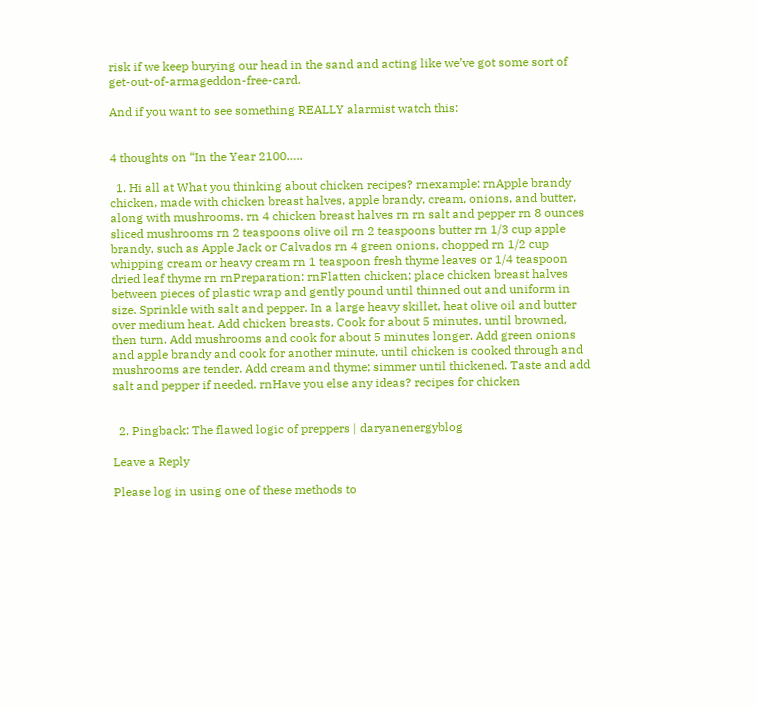risk if we keep burying our head in the sand and acting like we’ve got some sort of get-out-of-armageddon-free-card.

And if you want to see something REALLY alarmist watch this:


4 thoughts on “In the Year 2100…..

  1. Hi all at What you thinking about chicken recipes? rnexample: rnApple brandy chicken, made with chicken breast halves, apple brandy, cream, onions, and butter, along with mushrooms. rn 4 chicken breast halves rn rn salt and pepper rn 8 ounces sliced mushrooms rn 2 teaspoons olive oil rn 2 teaspoons butter rn 1/3 cup apple brandy, such as Apple Jack or Calvados rn 4 green onions, chopped rn 1/2 cup whipping cream or heavy cream rn 1 teaspoon fresh thyme leaves or 1/4 teaspoon dried leaf thyme rn rnPreparation: rnFlatten chicken; place chicken breast halves between pieces of plastic wrap and gently pound until thinned out and uniform in size. Sprinkle with salt and pepper. In a large heavy skillet, heat olive oil and butter over medium heat. Add chicken breasts. Cook for about 5 minutes, until browned, then turn. Add mushrooms and cook for about 5 minutes longer. Add green onions and apple brandy and cook for another minute, until chicken is cooked through and mushrooms are tender. Add cream and thyme; simmer until thickened. Taste and add salt and pepper if needed. rnHave you else any ideas? recipes for chicken


  2. Pingback: The flawed logic of preppers | daryanenergyblog

Leave a Reply

Please log in using one of these methods to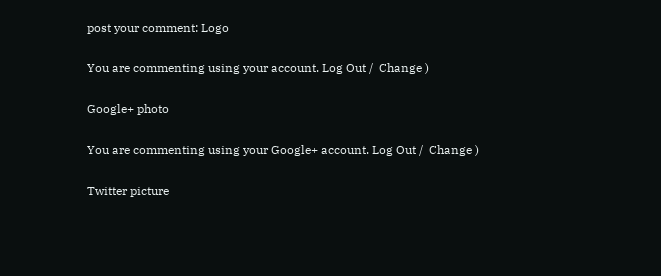post your comment: Logo

You are commenting using your account. Log Out /  Change )

Google+ photo

You are commenting using your Google+ account. Log Out /  Change )

Twitter picture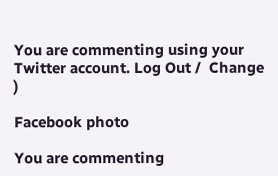You are commenting using your Twitter account. Log Out /  Change )

Facebook photo

You are commenting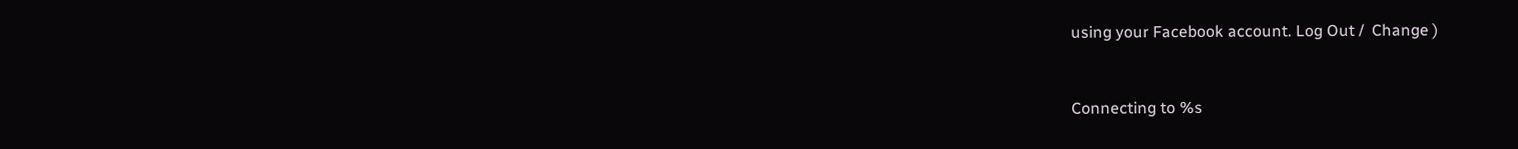using your Facebook account. Log Out /  Change )


Connecting to %s